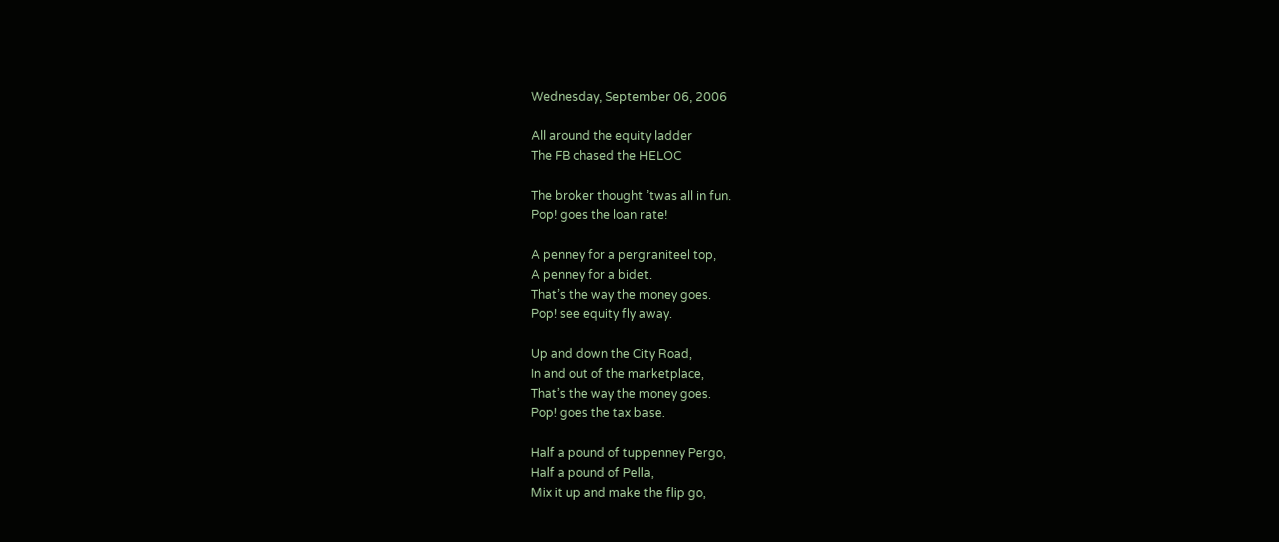Wednesday, September 06, 2006

All around the equity ladder
The FB chased the HELOC

The broker thought ’twas all in fun.
Pop! goes the loan rate!

A penney for a pergraniteel top,
A penney for a bidet.
That’s the way the money goes.
Pop! see equity fly away.

Up and down the City Road,
In and out of the marketplace,
That’s the way the money goes.
Pop! goes the tax base.

Half a pound of tuppenney Pergo,
Half a pound of Pella,
Mix it up and make the flip go,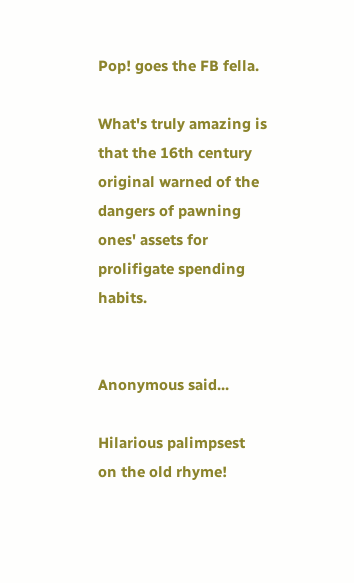Pop! goes the FB fella.

What's truly amazing is that the 16th century original warned of the dangers of pawning ones' assets for prolifigate spending habits.


Anonymous said...

Hilarious palimpsest on the old rhyme!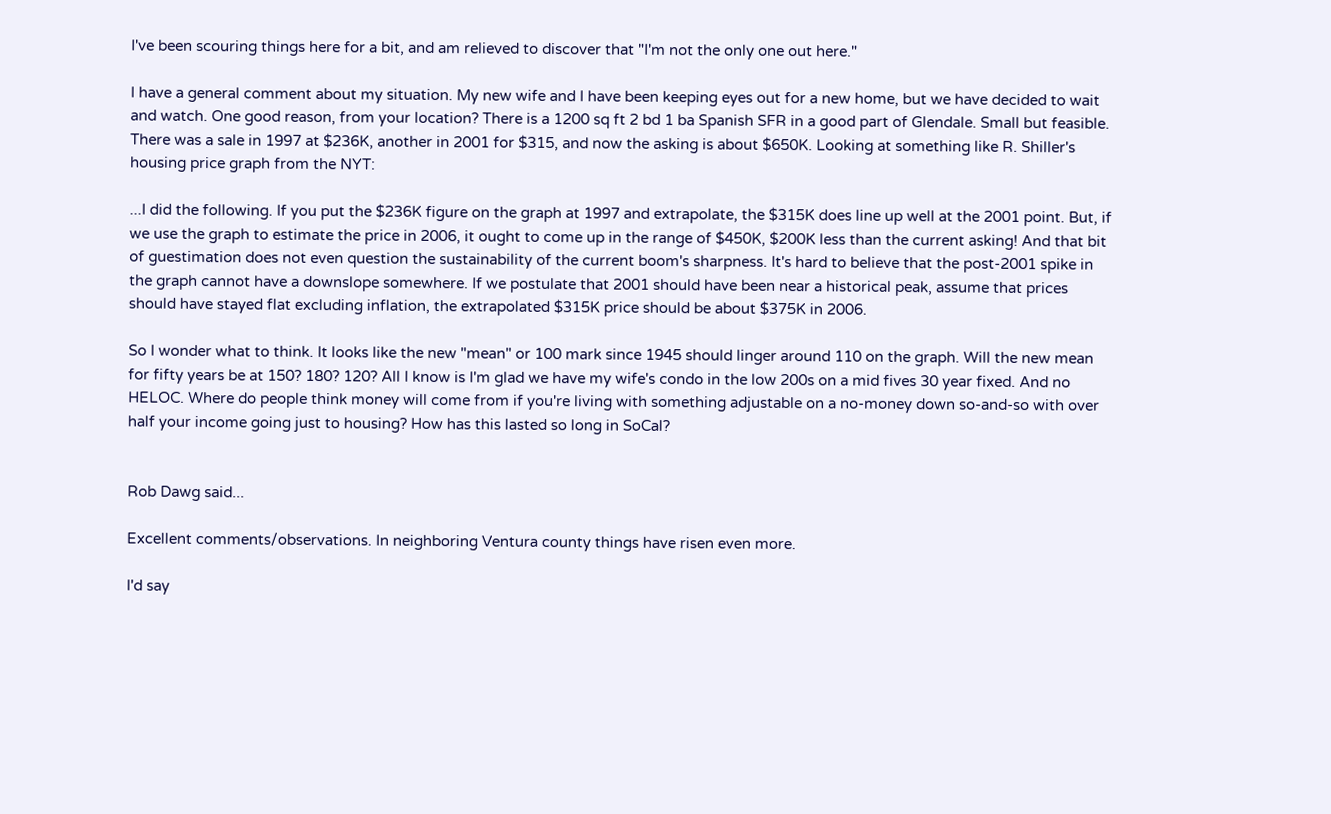I've been scouring things here for a bit, and am relieved to discover that "I'm not the only one out here."

I have a general comment about my situation. My new wife and I have been keeping eyes out for a new home, but we have decided to wait and watch. One good reason, from your location? There is a 1200 sq ft 2 bd 1 ba Spanish SFR in a good part of Glendale. Small but feasible. There was a sale in 1997 at $236K, another in 2001 for $315, and now the asking is about $650K. Looking at something like R. Shiller's housing price graph from the NYT:

...I did the following. If you put the $236K figure on the graph at 1997 and extrapolate, the $315K does line up well at the 2001 point. But, if we use the graph to estimate the price in 2006, it ought to come up in the range of $450K, $200K less than the current asking! And that bit of guestimation does not even question the sustainability of the current boom's sharpness. It's hard to believe that the post-2001 spike in the graph cannot have a downslope somewhere. If we postulate that 2001 should have been near a historical peak, assume that prices should have stayed flat excluding inflation, the extrapolated $315K price should be about $375K in 2006.

So I wonder what to think. It looks like the new "mean" or 100 mark since 1945 should linger around 110 on the graph. Will the new mean for fifty years be at 150? 180? 120? All I know is I'm glad we have my wife's condo in the low 200s on a mid fives 30 year fixed. And no HELOC. Where do people think money will come from if you're living with something adjustable on a no-money down so-and-so with over half your income going just to housing? How has this lasted so long in SoCal?


Rob Dawg said...

Excellent comments/observations. In neighboring Ventura county things have risen even more.

I'd say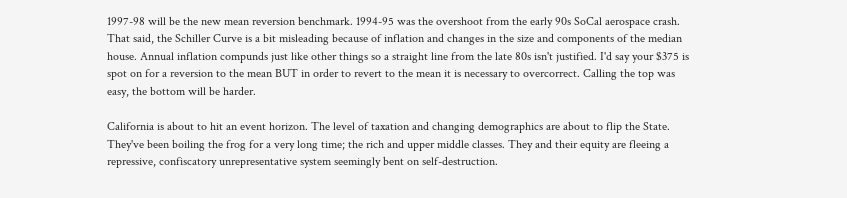1997-98 will be the new mean reversion benchmark. 1994-95 was the overshoot from the early 90s SoCal aerospace crash. That said, the Schiller Curve is a bit misleading because of inflation and changes in the size and components of the median house. Annual inflation compunds just like other things so a straight line from the late 80s isn't justified. I'd say your $375 is spot on for a reversion to the mean BUT in order to revert to the mean it is necessary to overcorrect. Calling the top was easy, the bottom will be harder.

California is about to hit an event horizon. The level of taxation and changing demographics are about to flip the State. They've been boiling the frog for a very long time; the rich and upper middle classes. They and their equity are fleeing a repressive, confiscatory unrepresentative system seemingly bent on self-destruction.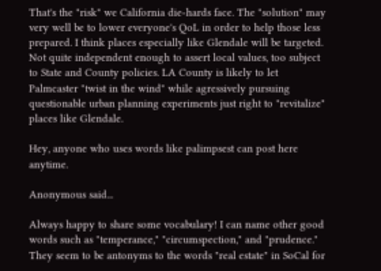That's the "risk" we California die-hards face. The "solution" may very well be to lower everyone's QoL in order to help those less prepared. I think places especially like Glendale will be targeted. Not quite independent enough to assert local values, too subject to State and County policies. LA County is likely to let Palmcaster "twist in the wind" while agressively pursuing questionable urban planning experiments just right to "revitalize" places like Glendale.

Hey, anyone who uses words like palimpsest can post here anytime.

Anonymous said...

Always happy to share some vocabulary! I can name other good words such as "temperance," "circumspection," and "prudence." They seem to be antonyms to the words "real estate" in SoCal for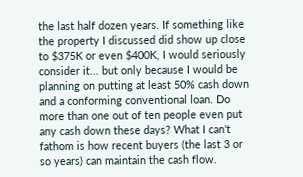the last half dozen years. If something like the property I discussed did show up close to $375K or even $400K, I would seriously consider it... but only because I would be planning on putting at least 50% cash down and a conforming conventional loan. Do more than one out of ten people even put any cash down these days? What I can't fathom is how recent buyers (the last 3 or so years) can maintain the cash flow.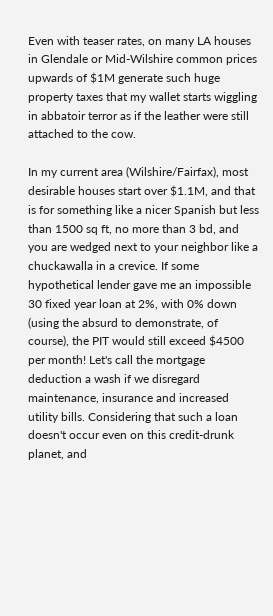Even with teaser rates, on many LA houses in Glendale or Mid-Wilshire common prices upwards of $1M generate such huge property taxes that my wallet starts wiggling in abbatoir terror as if the leather were still attached to the cow.

In my current area (Wilshire/Fairfax), most desirable houses start over $1.1M, and that is for something like a nicer Spanish but less than 1500 sq ft, no more than 3 bd, and you are wedged next to your neighbor like a chuckawalla in a crevice. If some hypothetical lender gave me an impossible 30 fixed year loan at 2%, with 0% down (using the absurd to demonstrate, of course), the PIT would still exceed $4500 per month! Let's call the mortgage deduction a wash if we disregard maintenance, insurance and increased utility bills. Considering that such a loan doesn't occur even on this credit-drunk planet, and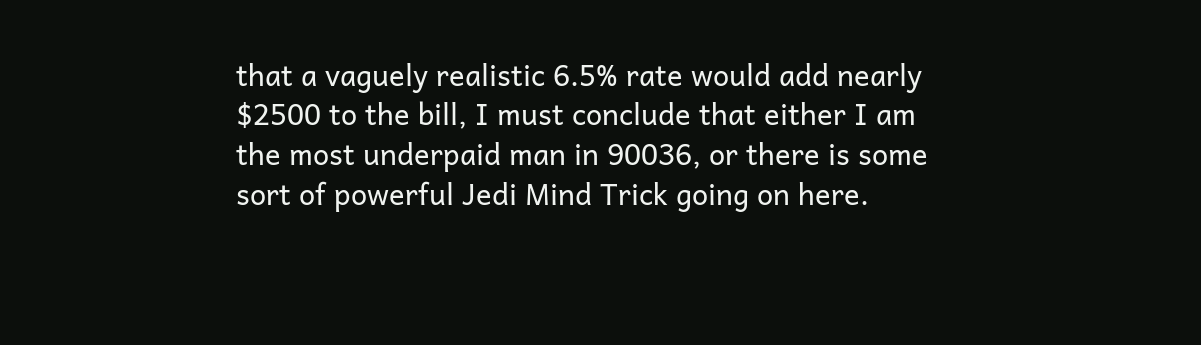that a vaguely realistic 6.5% rate would add nearly $2500 to the bill, I must conclude that either I am the most underpaid man in 90036, or there is some sort of powerful Jedi Mind Trick going on here.